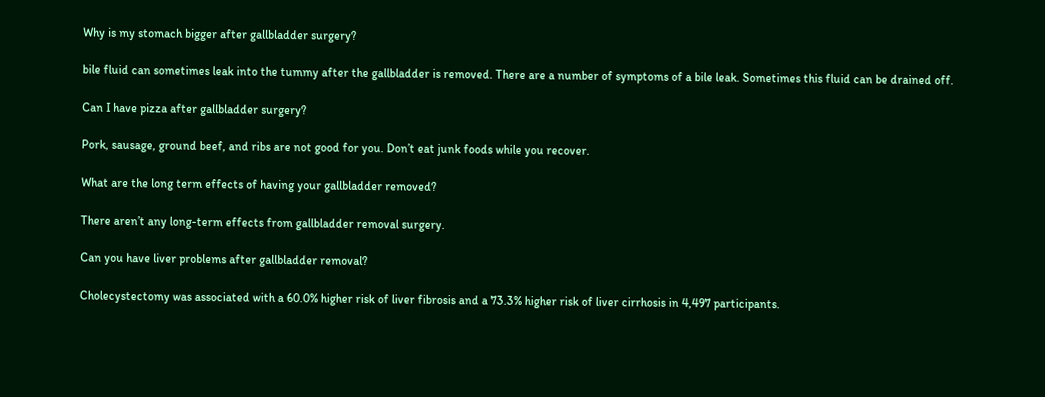Why is my stomach bigger after gallbladder surgery?

bile fluid can sometimes leak into the tummy after the gallbladder is removed. There are a number of symptoms of a bile leak. Sometimes this fluid can be drained off.

Can I have pizza after gallbladder surgery?

Pork, sausage, ground beef, and ribs are not good for you. Don’t eat junk foods while you recover.

What are the long term effects of having your gallbladder removed?

There aren’t any long-term effects from gallbladder removal surgery.

Can you have liver problems after gallbladder removal?

Cholecystectomy was associated with a 60.0% higher risk of liver fibrosis and a 73.3% higher risk of liver cirrhosis in 4,497 participants.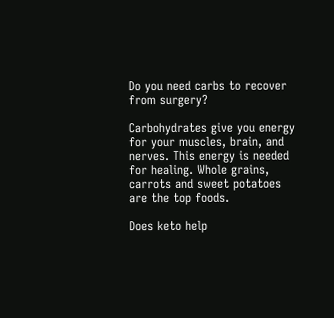Do you need carbs to recover from surgery?

Carbohydrates give you energy for your muscles, brain, and nerves. This energy is needed for healing. Whole grains, carrots and sweet potatoes are the top foods.

Does keto help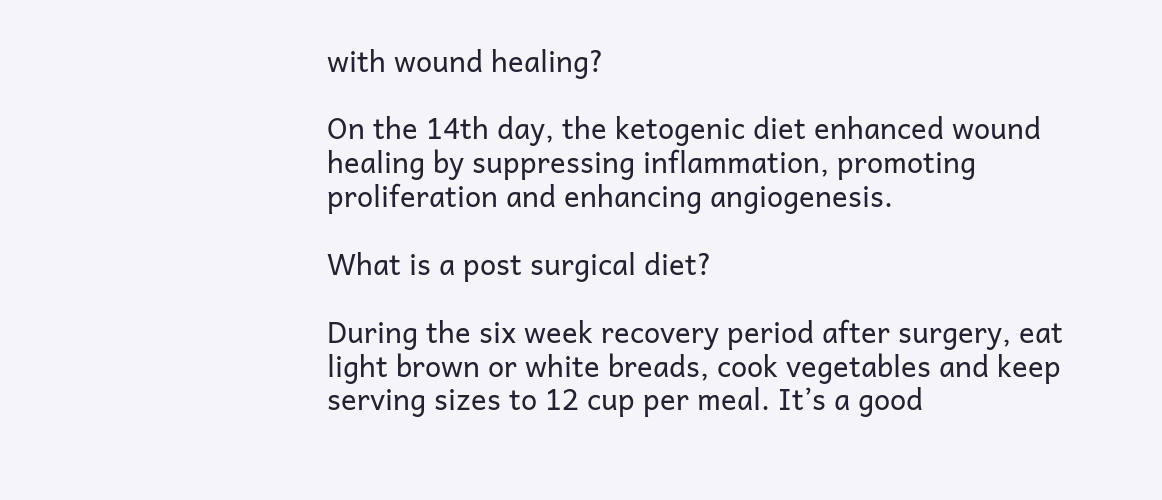with wound healing?

On the 14th day, the ketogenic diet enhanced wound healing by suppressing inflammation, promoting proliferation and enhancing angiogenesis.

What is a post surgical diet?

During the six week recovery period after surgery, eat light brown or white breads, cook vegetables and keep serving sizes to 12 cup per meal. It’s a good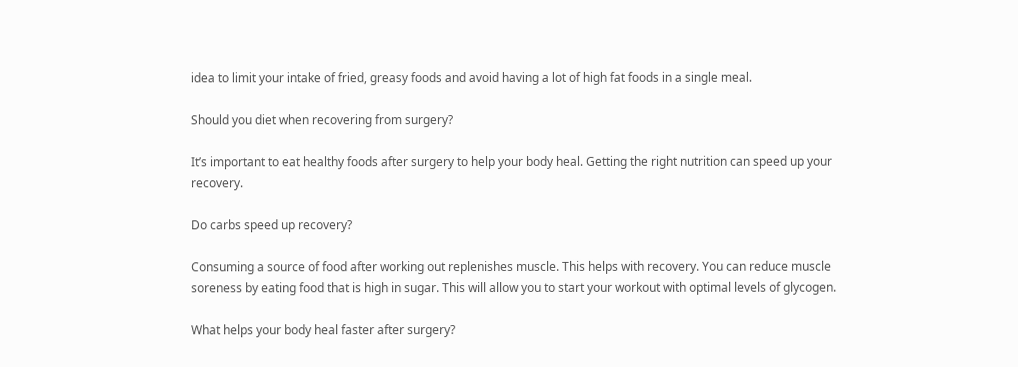idea to limit your intake of fried, greasy foods and avoid having a lot of high fat foods in a single meal.

Should you diet when recovering from surgery?

It’s important to eat healthy foods after surgery to help your body heal. Getting the right nutrition can speed up your recovery.

Do carbs speed up recovery?

Consuming a source of food after working out replenishes muscle. This helps with recovery. You can reduce muscle soreness by eating food that is high in sugar. This will allow you to start your workout with optimal levels of glycogen.

What helps your body heal faster after surgery?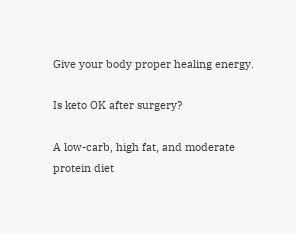Give your body proper healing energy.

Is keto OK after surgery?

A low-carb, high fat, and moderate protein diet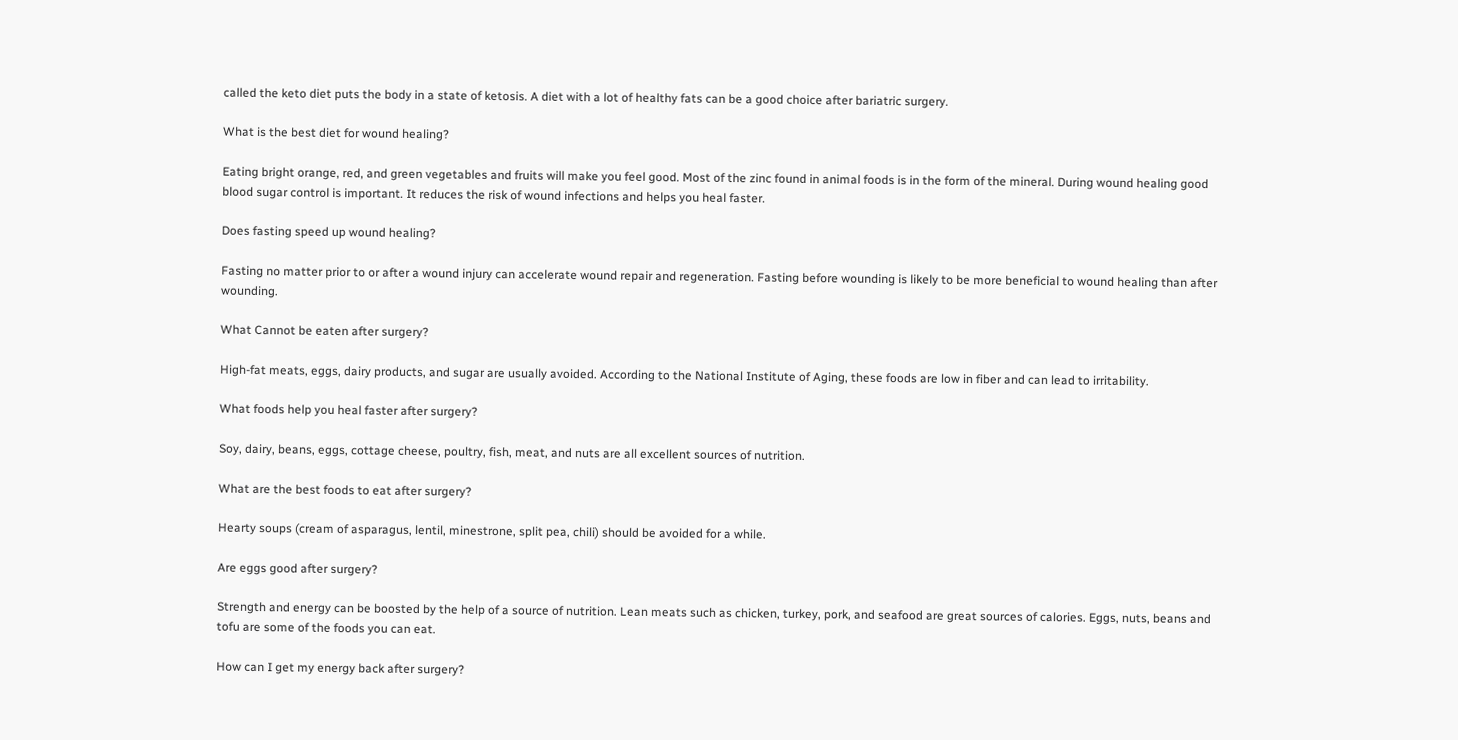called the keto diet puts the body in a state of ketosis. A diet with a lot of healthy fats can be a good choice after bariatric surgery.

What is the best diet for wound healing?

Eating bright orange, red, and green vegetables and fruits will make you feel good. Most of the zinc found in animal foods is in the form of the mineral. During wound healing good blood sugar control is important. It reduces the risk of wound infections and helps you heal faster.

Does fasting speed up wound healing?

Fasting no matter prior to or after a wound injury can accelerate wound repair and regeneration. Fasting before wounding is likely to be more beneficial to wound healing than after wounding.

What Cannot be eaten after surgery?

High-fat meats, eggs, dairy products, and sugar are usually avoided. According to the National Institute of Aging, these foods are low in fiber and can lead to irritability.

What foods help you heal faster after surgery?

Soy, dairy, beans, eggs, cottage cheese, poultry, fish, meat, and nuts are all excellent sources of nutrition.

What are the best foods to eat after surgery?

Hearty soups (cream of asparagus, lentil, minestrone, split pea, chili) should be avoided for a while.

Are eggs good after surgery?

Strength and energy can be boosted by the help of a source of nutrition. Lean meats such as chicken, turkey, pork, and seafood are great sources of calories. Eggs, nuts, beans and tofu are some of the foods you can eat.

How can I get my energy back after surgery?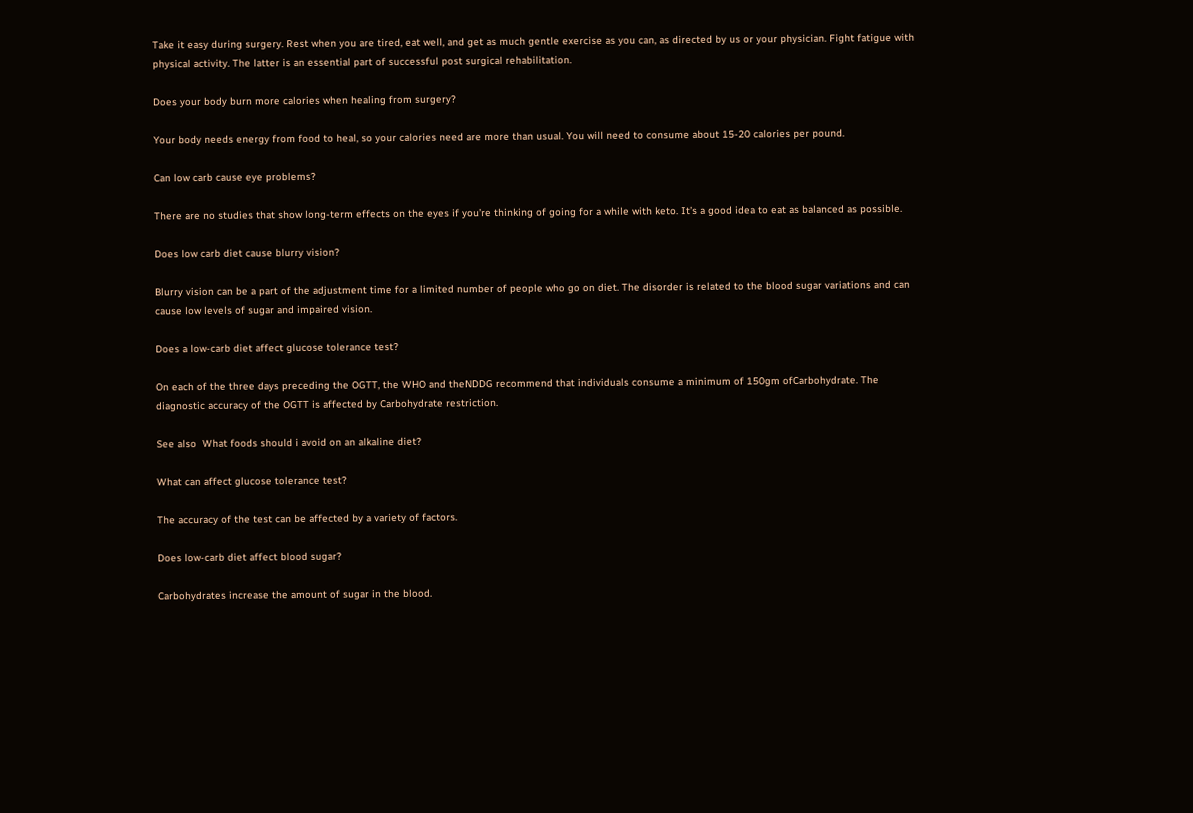Take it easy during surgery. Rest when you are tired, eat well, and get as much gentle exercise as you can, as directed by us or your physician. Fight fatigue with physical activity. The latter is an essential part of successful post surgical rehabilitation.

Does your body burn more calories when healing from surgery?

Your body needs energy from food to heal, so your calories need are more than usual. You will need to consume about 15-20 calories per pound.

Can low carb cause eye problems?

There are no studies that show long-term effects on the eyes if you’re thinking of going for a while with keto. It’s a good idea to eat as balanced as possible.

Does low carb diet cause blurry vision?

Blurry vision can be a part of the adjustment time for a limited number of people who go on diet. The disorder is related to the blood sugar variations and can cause low levels of sugar and impaired vision.

Does a low-carb diet affect glucose tolerance test?

On each of the three days preceding the OGTT, the WHO and theNDDG recommend that individuals consume a minimum of 150gm ofCarbohydrate. The diagnostic accuracy of the OGTT is affected by Carbohydrate restriction.

See also  What foods should i avoid on an alkaline diet?

What can affect glucose tolerance test?

The accuracy of the test can be affected by a variety of factors.

Does low-carb diet affect blood sugar?

Carbohydrates increase the amount of sugar in the blood.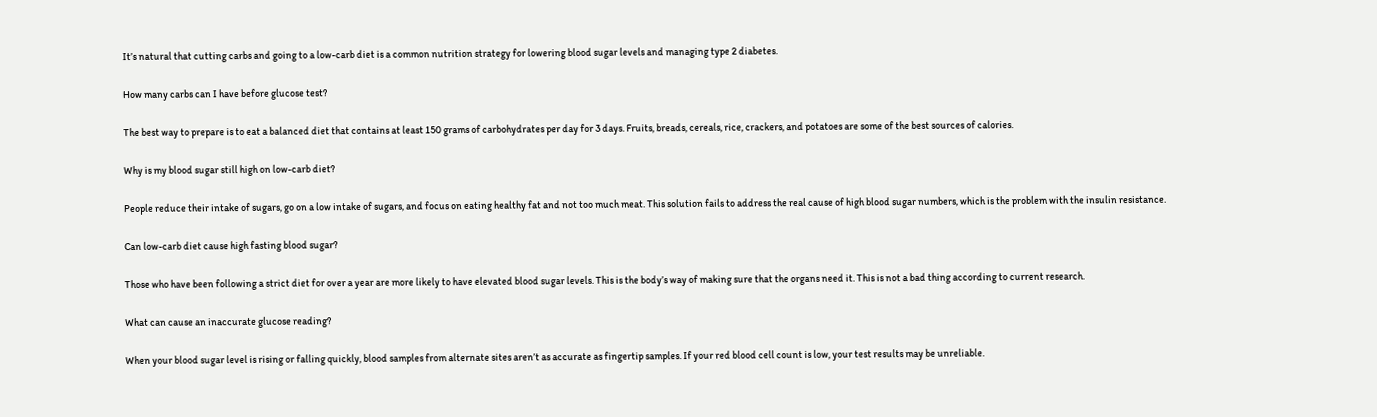It’s natural that cutting carbs and going to a low-carb diet is a common nutrition strategy for lowering blood sugar levels and managing type 2 diabetes.

How many carbs can I have before glucose test?

The best way to prepare is to eat a balanced diet that contains at least 150 grams of carbohydrates per day for 3 days. Fruits, breads, cereals, rice, crackers, and potatoes are some of the best sources of calories.

Why is my blood sugar still high on low-carb diet?

People reduce their intake of sugars, go on a low intake of sugars, and focus on eating healthy fat and not too much meat. This solution fails to address the real cause of high blood sugar numbers, which is the problem with the insulin resistance.

Can low-carb diet cause high fasting blood sugar?

Those who have been following a strict diet for over a year are more likely to have elevated blood sugar levels. This is the body’s way of making sure that the organs need it. This is not a bad thing according to current research.

What can cause an inaccurate glucose reading?

When your blood sugar level is rising or falling quickly, blood samples from alternate sites aren’t as accurate as fingertip samples. If your red blood cell count is low, your test results may be unreliable.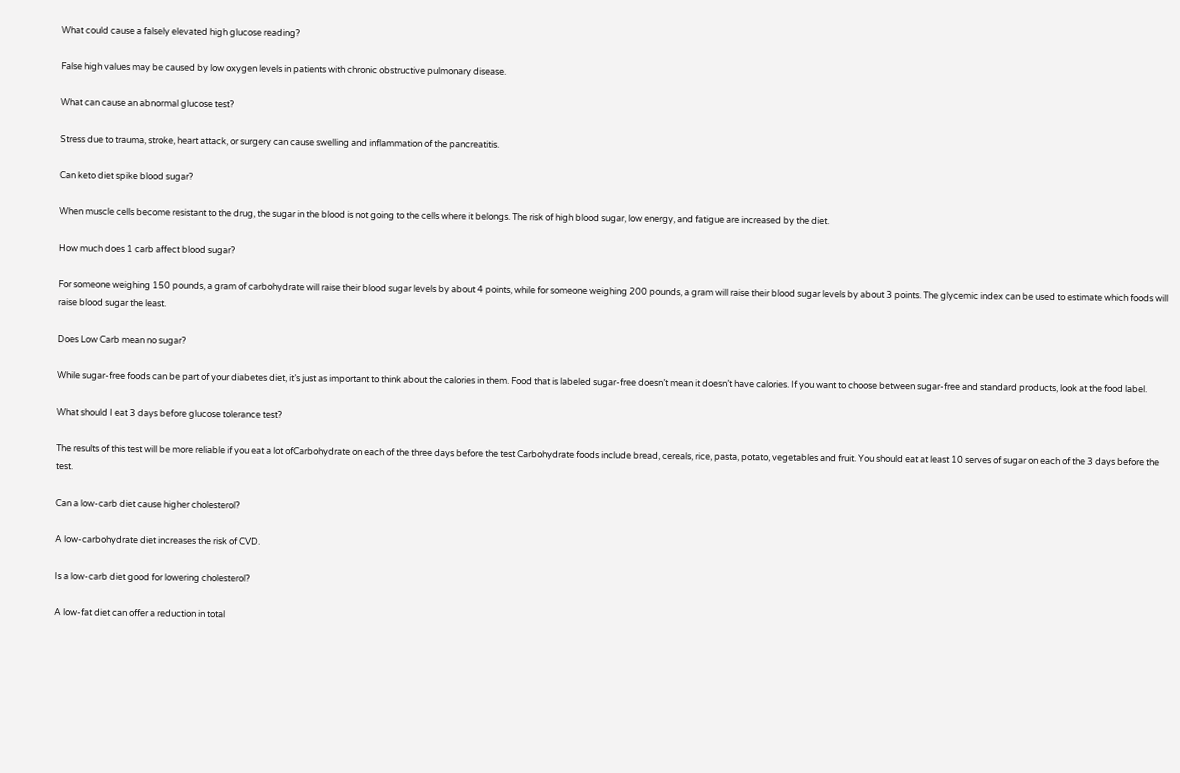What could cause a falsely elevated high glucose reading?

False high values may be caused by low oxygen levels in patients with chronic obstructive pulmonary disease.

What can cause an abnormal glucose test?

Stress due to trauma, stroke, heart attack, or surgery can cause swelling and inflammation of the pancreatitis.

Can keto diet spike blood sugar?

When muscle cells become resistant to the drug, the sugar in the blood is not going to the cells where it belongs. The risk of high blood sugar, low energy, and fatigue are increased by the diet.

How much does 1 carb affect blood sugar?

For someone weighing 150 pounds, a gram of carbohydrate will raise their blood sugar levels by about 4 points, while for someone weighing 200 pounds, a gram will raise their blood sugar levels by about 3 points. The glycemic index can be used to estimate which foods will raise blood sugar the least.

Does Low Carb mean no sugar?

While sugar-free foods can be part of your diabetes diet, it’s just as important to think about the calories in them. Food that is labeled sugar-free doesn’t mean it doesn’t have calories. If you want to choose between sugar-free and standard products, look at the food label.

What should I eat 3 days before glucose tolerance test?

The results of this test will be more reliable if you eat a lot ofCarbohydrate on each of the three days before the test Carbohydrate foods include bread, cereals, rice, pasta, potato, vegetables and fruit. You should eat at least 10 serves of sugar on each of the 3 days before the test.

Can a low-carb diet cause higher cholesterol?

A low-carbohydrate diet increases the risk of CVD.

Is a low-carb diet good for lowering cholesterol?

A low-fat diet can offer a reduction in total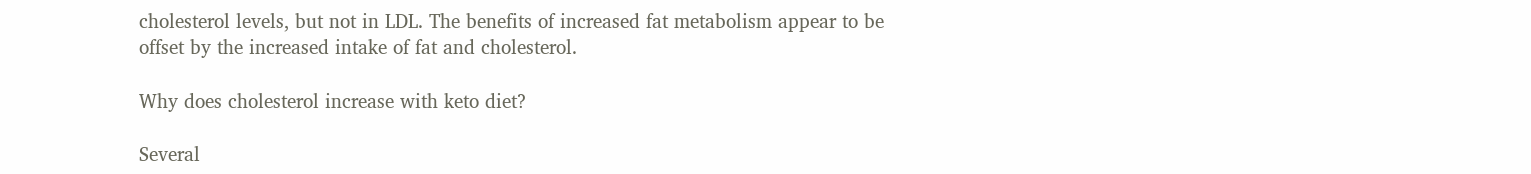cholesterol levels, but not in LDL. The benefits of increased fat metabolism appear to be offset by the increased intake of fat and cholesterol.

Why does cholesterol increase with keto diet?

Several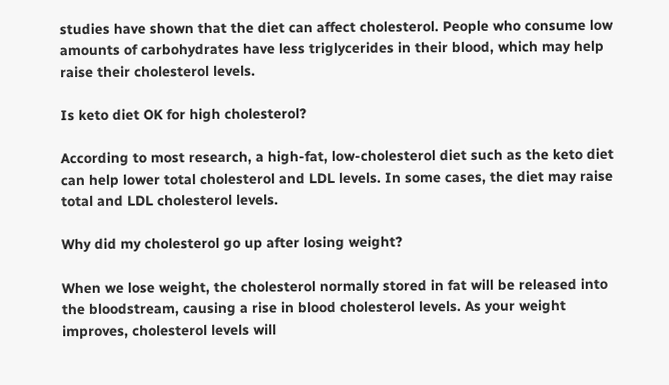studies have shown that the diet can affect cholesterol. People who consume low amounts of carbohydrates have less triglycerides in their blood, which may help raise their cholesterol levels.

Is keto diet OK for high cholesterol?

According to most research, a high-fat, low-cholesterol diet such as the keto diet can help lower total cholesterol and LDL levels. In some cases, the diet may raise total and LDL cholesterol levels.

Why did my cholesterol go up after losing weight?

When we lose weight, the cholesterol normally stored in fat will be released into the bloodstream, causing a rise in blood cholesterol levels. As your weight improves, cholesterol levels will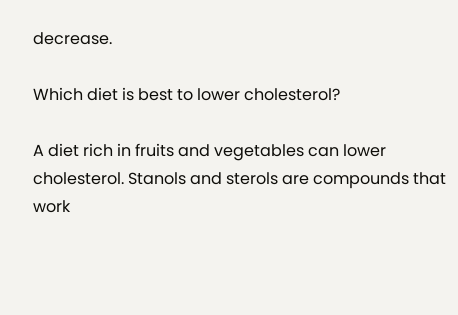decrease.

Which diet is best to lower cholesterol?

A diet rich in fruits and vegetables can lower cholesterol. Stanols and sterols are compounds that work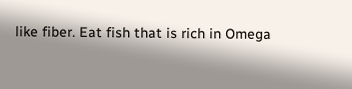like fiber. Eat fish that is rich in Omega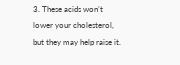3. These acids won’t lower your cholesterol, but they may help raise it.